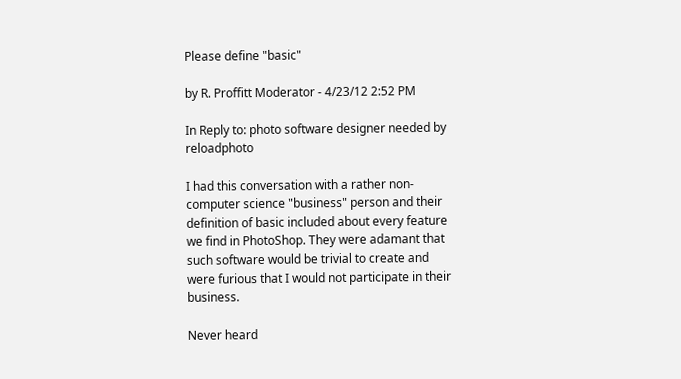Please define "basic"

by R. Proffitt Moderator - 4/23/12 2:52 PM

In Reply to: photo software designer needed by reloadphoto

I had this conversation with a rather non-computer science "business" person and their definition of basic included about every feature we find in PhotoShop. They were adamant that such software would be trivial to create and were furious that I would not participate in their business.

Never heard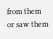from them or saw them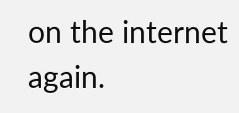on the internet again.